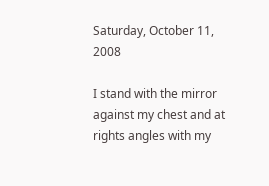Saturday, October 11, 2008

I stand with the mirror against my chest and at rights angles with my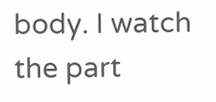body. I watch the part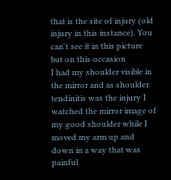that is the site of injury (old injury in this instance). You can't see it in this picture but on this occasion
I had my shoulder visible in the mirror and as shoulder tendinitis was the injury I watched the mirror image of my good shoulder while I moved my arm up and down in a way that was painful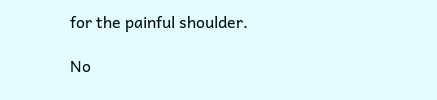for the painful shoulder.

No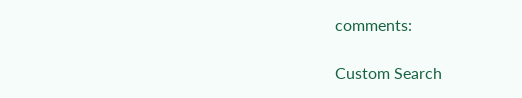comments:

Custom Search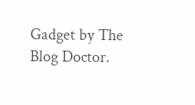Gadget by The Blog Doctor.